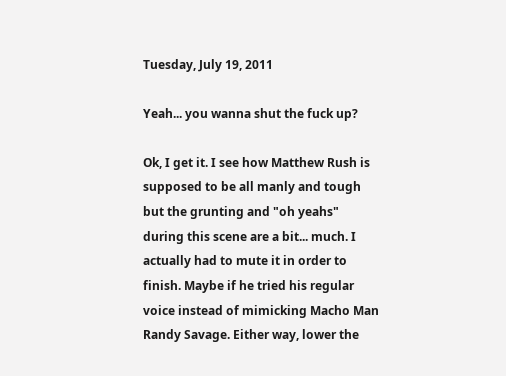Tuesday, July 19, 2011

Yeah... you wanna shut the fuck up?

Ok, I get it. I see how Matthew Rush is supposed to be all manly and tough but the grunting and "oh yeahs" during this scene are a bit... much. I actually had to mute it in order to finish. Maybe if he tried his regular voice instead of mimicking Macho Man Randy Savage. Either way, lower the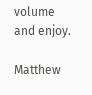volume and enjoy.

Matthew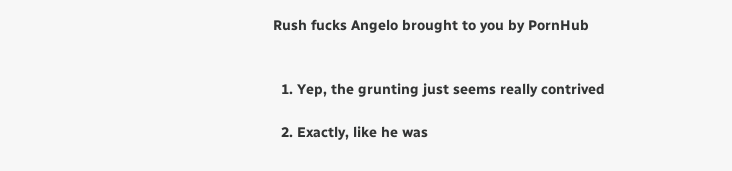Rush fucks Angelo brought to you by PornHub


  1. Yep, the grunting just seems really contrived

  2. Exactly, like he was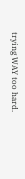trying WAY too hard.